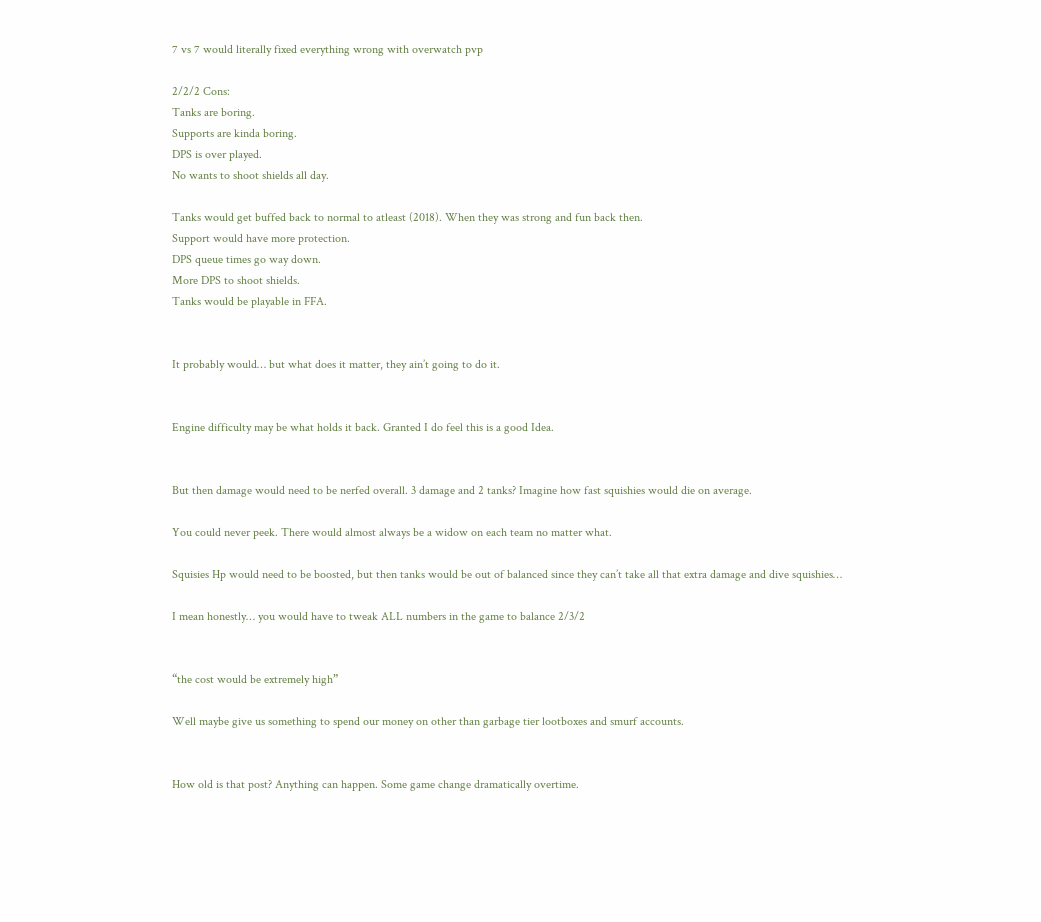7 vs 7 would literally fixed everything wrong with overwatch pvp

2/2/2 Cons:
Tanks are boring.
Supports are kinda boring.
DPS is over played.
No wants to shoot shields all day.

Tanks would get buffed back to normal to atleast (2018). When they was strong and fun back then.
Support would have more protection.
DPS queue times go way down.
More DPS to shoot shields.
Tanks would be playable in FFA.


It probably would… but what does it matter, they ain’t going to do it.


Engine difficulty may be what holds it back. Granted I do feel this is a good Idea.


But then damage would need to be nerfed overall. 3 damage and 2 tanks? Imagine how fast squishies would die on average.

You could never peek. There would almost always be a widow on each team no matter what.

Squisies Hp would need to be boosted, but then tanks would be out of balanced since they can’t take all that extra damage and dive squishies…

I mean honestly… you would have to tweak ALL numbers in the game to balance 2/3/2


“the cost would be extremely high”

Well maybe give us something to spend our money on other than garbage tier lootboxes and smurf accounts.


How old is that post? Anything can happen. Some game change dramatically overtime.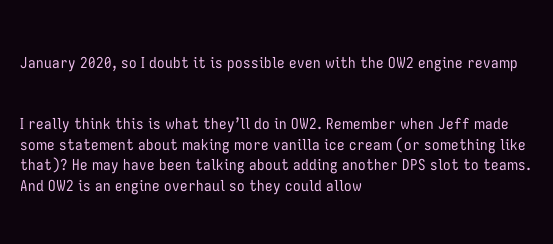January 2020, so I doubt it is possible even with the OW2 engine revamp


I really think this is what they’ll do in OW2. Remember when Jeff made some statement about making more vanilla ice cream (or something like that)? He may have been talking about adding another DPS slot to teams. And OW2 is an engine overhaul so they could allow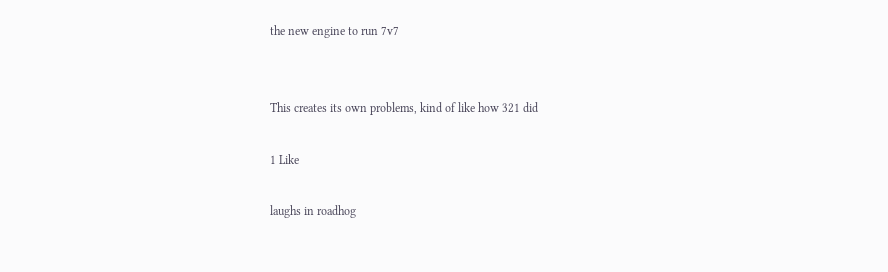the new engine to run 7v7


This creates its own problems, kind of like how 321 did

1 Like

laughs in roadhog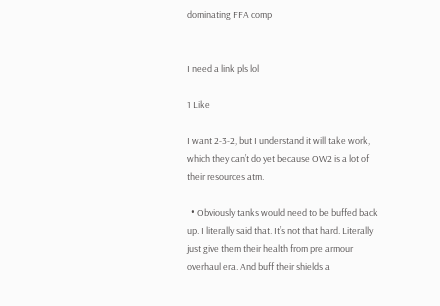dominating FFA comp


I need a link pls lol

1 Like

I want 2-3-2, but I understand it will take work, which they can’t do yet because OW2 is a lot of their resources atm.

  • Obviously tanks would need to be buffed back up. I literally said that. It’s not that hard. Literally just give them their health from pre armour overhaul era. And buff their shields a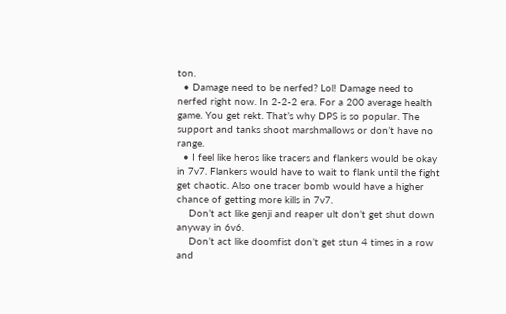ton.
  • Damage need to be nerfed? Lol! Damage need to nerfed right now. In 2-2-2 era. For a 200 average health game. You get rekt. That’s why DPS is so popular. The support and tanks shoot marshmallows or don’t have no range.
  • I feel like heros like tracers and flankers would be okay in 7v7. Flankers would have to wait to flank until the fight get chaotic. Also one tracer bomb would have a higher chance of getting more kills in 7v7.
    Don’t act like genji and reaper ult don’t get shut down anyway in 6v6.
    Don’t act like doomfist don’t get stun 4 times in a row and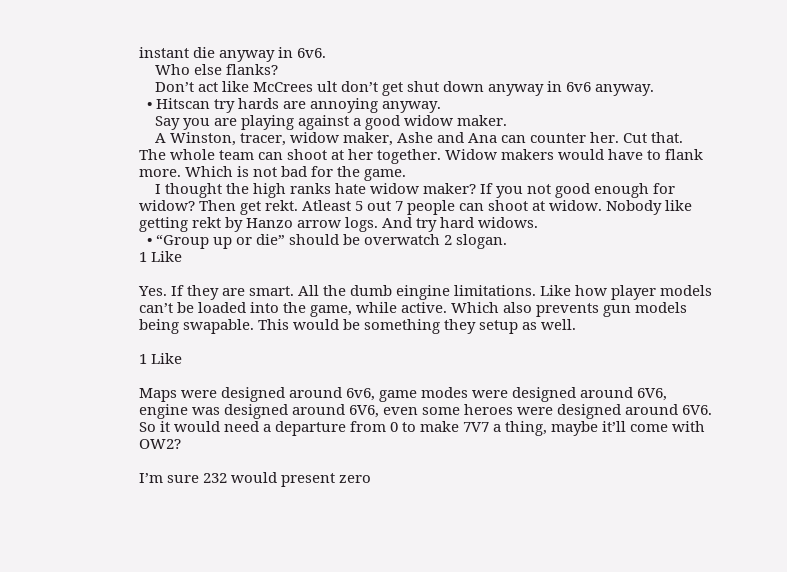instant die anyway in 6v6.
    Who else flanks?
    Don’t act like McCrees ult don’t get shut down anyway in 6v6 anyway.
  • Hitscan try hards are annoying anyway.
    Say you are playing against a good widow maker.
    A Winston, tracer, widow maker, Ashe and Ana can counter her. Cut that. The whole team can shoot at her together. Widow makers would have to flank more. Which is not bad for the game.
    I thought the high ranks hate widow maker? If you not good enough for widow? Then get rekt. Atleast 5 out 7 people can shoot at widow. Nobody like getting rekt by Hanzo arrow logs. And try hard widows.
  • “Group up or die” should be overwatch 2 slogan.
1 Like

Yes. If they are smart. All the dumb eingine limitations. Like how player models can’t be loaded into the game, while active. Which also prevents gun models being swapable. This would be something they setup as well.

1 Like

Maps were designed around 6v6, game modes were designed around 6V6, engine was designed around 6V6, even some heroes were designed around 6V6. So it would need a departure from 0 to make 7V7 a thing, maybe it’ll come with OW2?

I’m sure 232 would present zero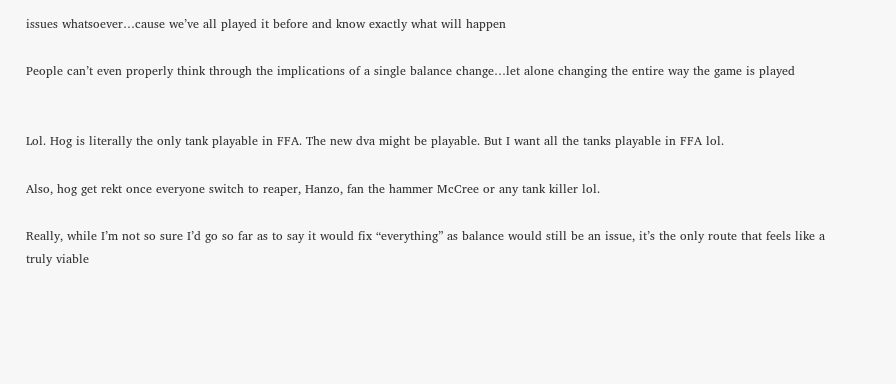issues whatsoever…cause we’ve all played it before and know exactly what will happen

People can’t even properly think through the implications of a single balance change…let alone changing the entire way the game is played


Lol. Hog is literally the only tank playable in FFA. The new dva might be playable. But I want all the tanks playable in FFA lol.

Also, hog get rekt once everyone switch to reaper, Hanzo, fan the hammer McCree or any tank killer lol.

Really, while I’m not so sure I’d go so far as to say it would fix “everything” as balance would still be an issue, it’s the only route that feels like a truly viable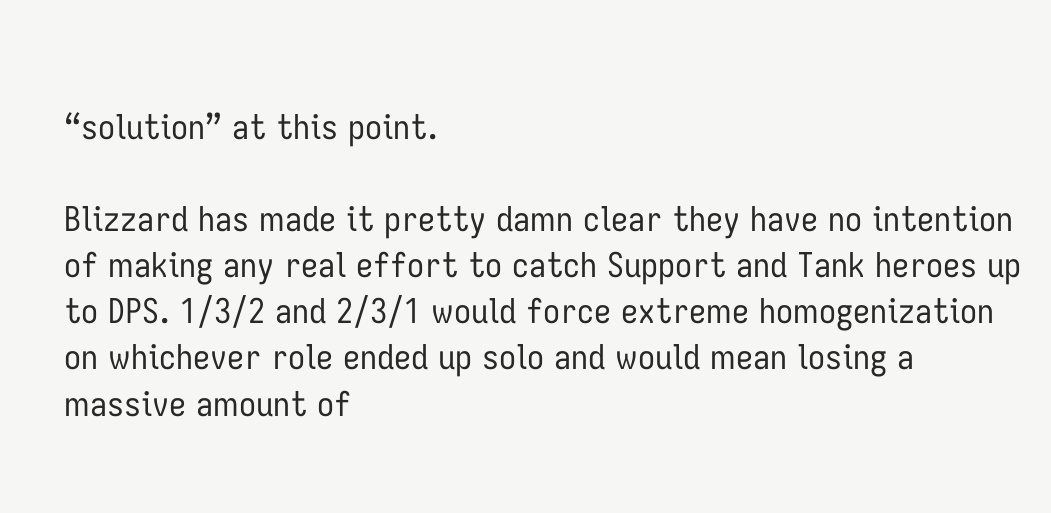“solution” at this point.

Blizzard has made it pretty damn clear they have no intention of making any real effort to catch Support and Tank heroes up to DPS. 1/3/2 and 2/3/1 would force extreme homogenization on whichever role ended up solo and would mean losing a massive amount of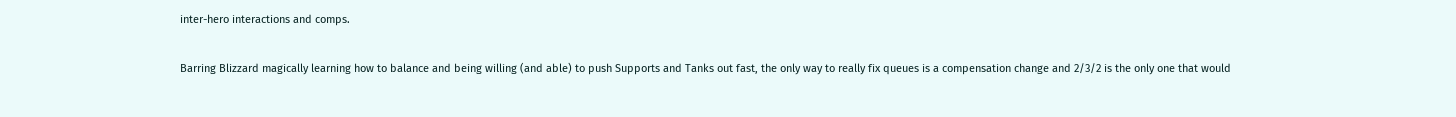inter-hero interactions and comps.

Barring Blizzard magically learning how to balance and being willing (and able) to push Supports and Tanks out fast, the only way to really fix queues is a compensation change and 2/3/2 is the only one that would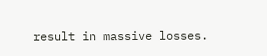result in massive losses.